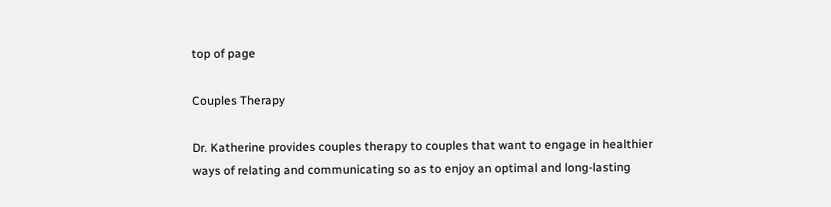top of page

Couples Therapy

Dr. Katherine provides couples therapy to couples that want to engage in healthier ways of relating and communicating so as to enjoy an optimal and long-lasting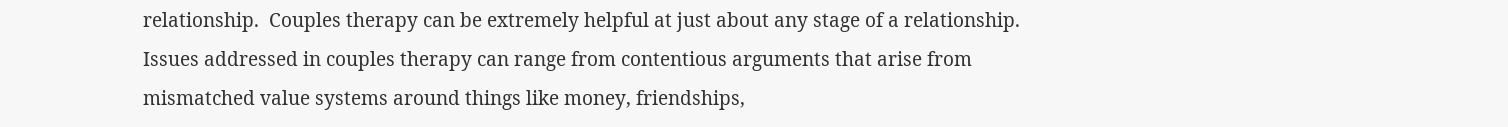relationship.  Couples therapy can be extremely helpful at just about any stage of a relationship.  Issues addressed in couples therapy can range from contentious arguments that arise from mismatched value systems around things like money, friendships,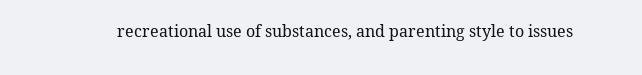recreational use of substances, and parenting style to issues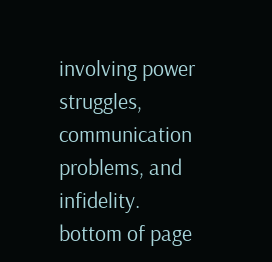involving power struggles, communication problems, and infidelity.
bottom of page